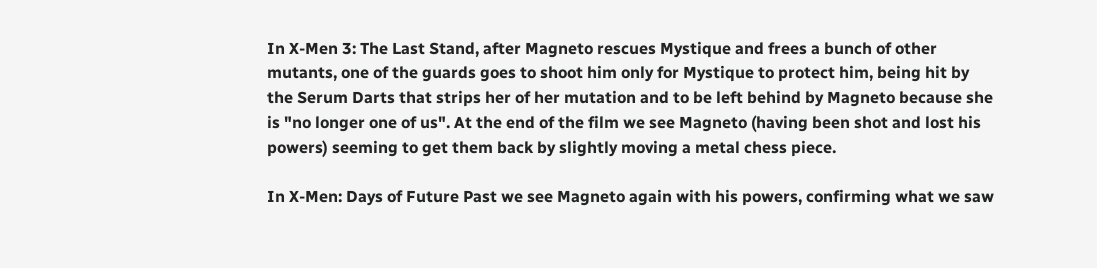In X-Men 3: The Last Stand, after Magneto rescues Mystique and frees a bunch of other mutants, one of the guards goes to shoot him only for Mystique to protect him, being hit by the Serum Darts that strips her of her mutation and to be left behind by Magneto because she is "no longer one of us". At the end of the film we see Magneto (having been shot and lost his powers) seeming to get them back by slightly moving a metal chess piece.

In X-Men: Days of Future Past we see Magneto again with his powers, confirming what we saw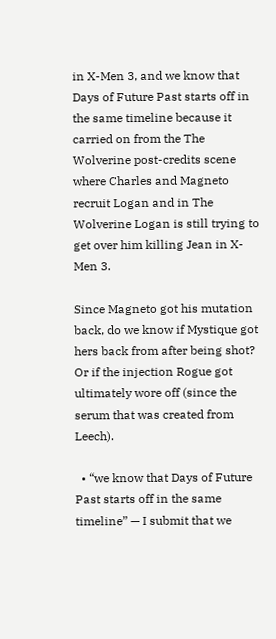in X-Men 3, and we know that Days of Future Past starts off in the same timeline because it carried on from the The Wolverine post-credits scene where Charles and Magneto recruit Logan and in The Wolverine Logan is still trying to get over him killing Jean in X-Men 3.

Since Magneto got his mutation back, do we know if Mystique got hers back from after being shot? Or if the injection Rogue got ultimately wore off (since the serum that was created from Leech).

  • “we know that Days of Future Past starts off in the same timeline” — I submit that we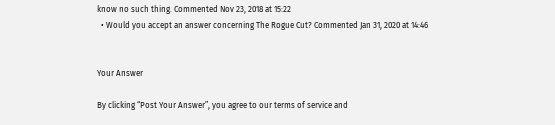know no such thing. Commented Nov 23, 2018 at 15:22
  • Would you accept an answer concerning The Rogue Cut? Commented Jan 31, 2020 at 14:46


Your Answer

By clicking “Post Your Answer”, you agree to our terms of service and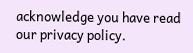acknowledge you have read our privacy policy.